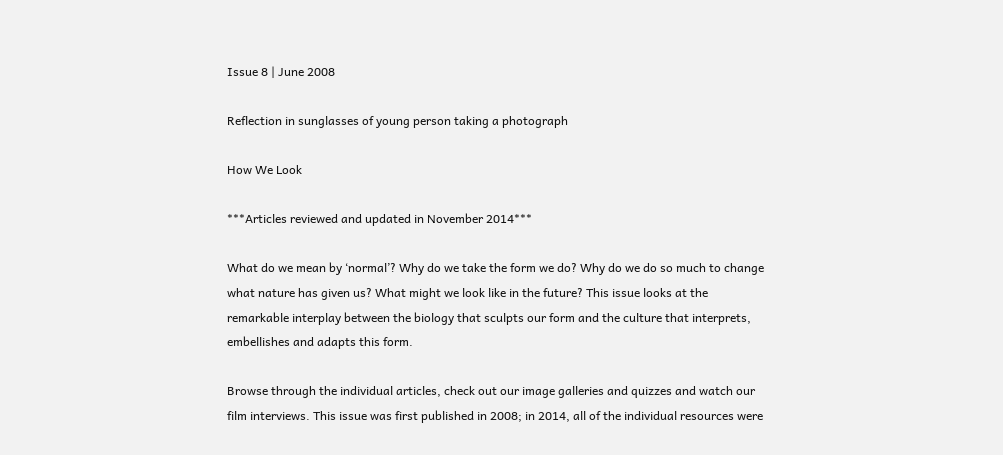Issue 8 | June 2008

Reflection in sunglasses of young person taking a photograph

How We Look

***Articles reviewed and updated in November 2014***

What do we mean by ‘normal’? Why do we take the form we do? Why do we do so much to change what nature has given us? What might we look like in the future? This issue looks at the remarkable interplay between the biology that sculpts our form and the culture that interprets, embellishes and adapts this form.

Browse through the individual articles, check out our image galleries and quizzes and watch our film interviews. This issue was first published in 2008; in 2014, all of the individual resources were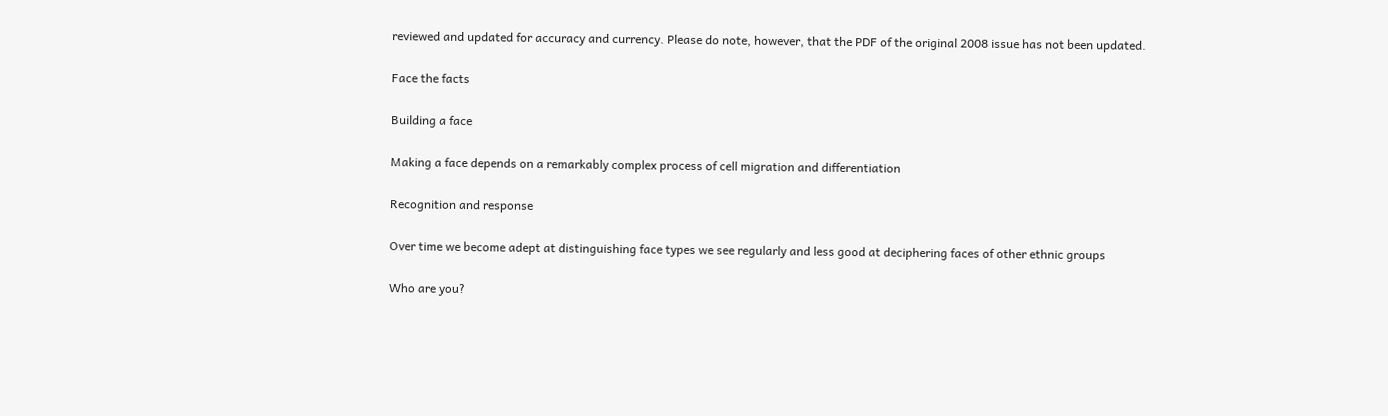reviewed and updated for accuracy and currency. Please do note, however, that the PDF of the original 2008 issue has not been updated.

Face the facts

Building a face

Making a face depends on a remarkably complex process of cell migration and differentiation

Recognition and response

Over time we become adept at distinguishing face types we see regularly and less good at deciphering faces of other ethnic groups

Who are you?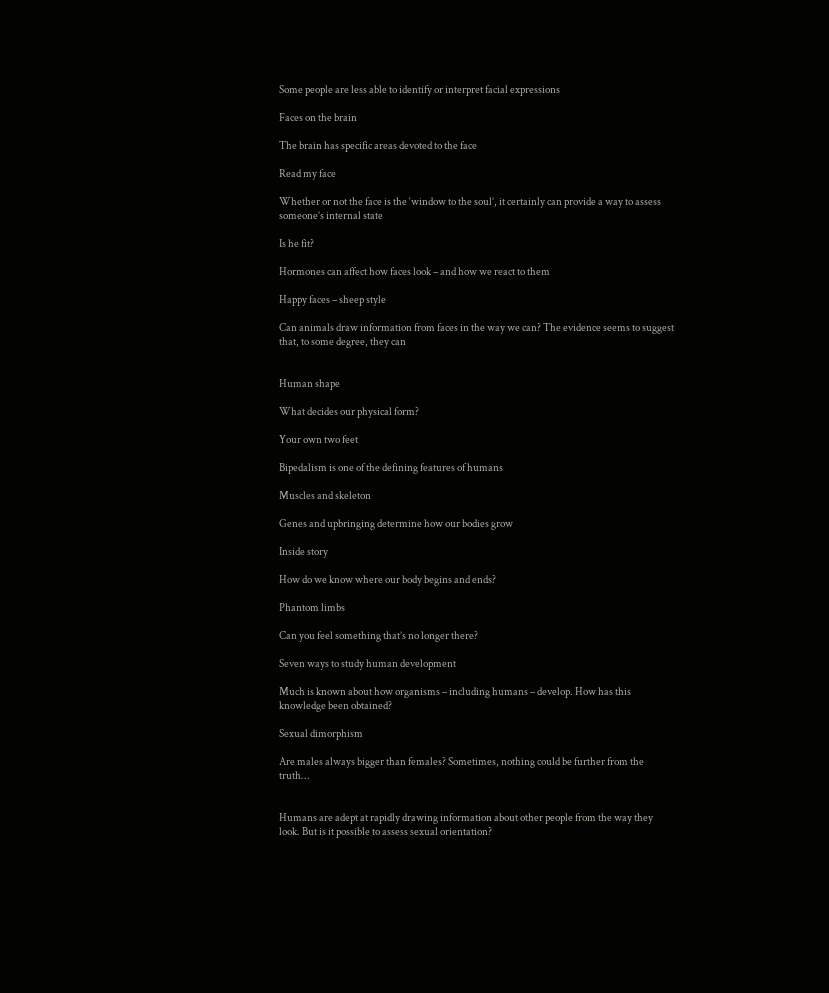Some people are less able to identify or interpret facial expressions

Faces on the brain

The brain has specific areas devoted to the face

Read my face

Whether or not the face is the ‘window to the soul’, it certainly can provide a way to assess someone’s internal state

Is he fit?

Hormones can affect how faces look – and how we react to them

Happy faces – sheep style

Can animals draw information from faces in the way we can? The evidence seems to suggest that, to some degree, they can


Human shape

What decides our physical form?

Your own two feet

Bipedalism is one of the defining features of humans

Muscles and skeleton

Genes and upbringing determine how our bodies grow

Inside story

How do we know where our body begins and ends?

Phantom limbs

Can you feel something that’s no longer there?

Seven ways to study human development

Much is known about how organisms – including humans – develop. How has this knowledge been obtained?

Sexual dimorphism

Are males always bigger than females? Sometimes, nothing could be further from the truth…


Humans are adept at rapidly drawing information about other people from the way they look. But is it possible to assess sexual orientation?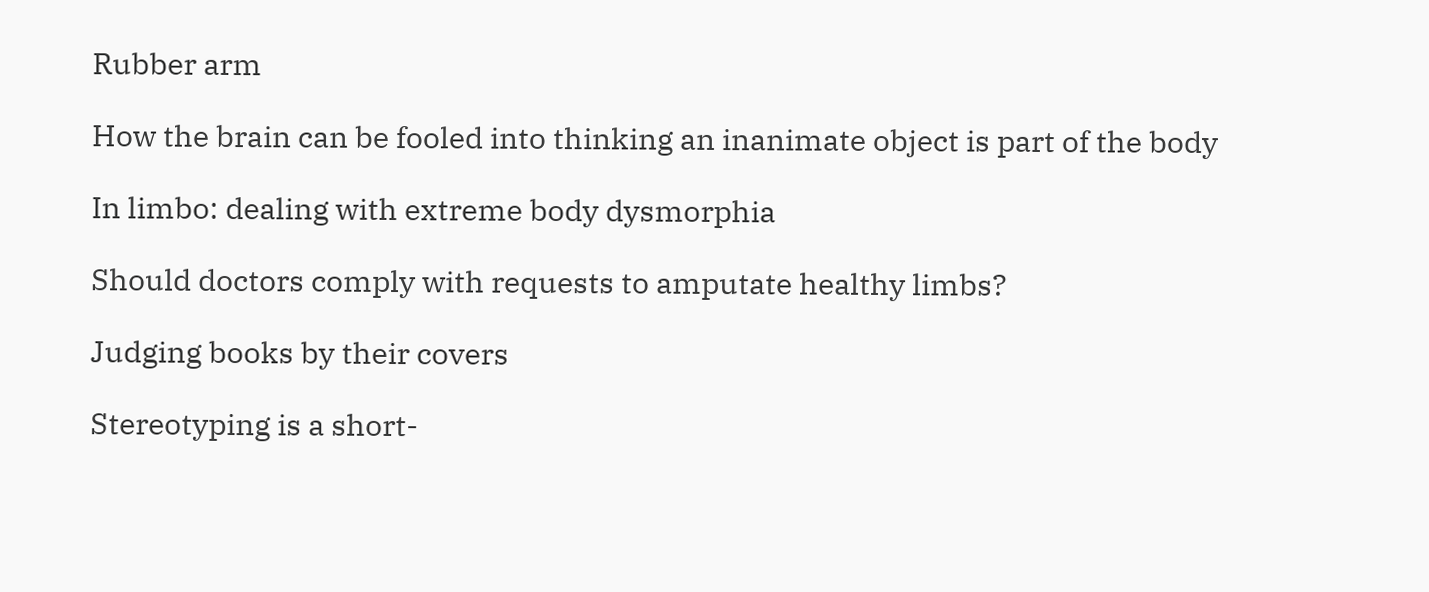Rubber arm

How the brain can be fooled into thinking an inanimate object is part of the body

In limbo: dealing with extreme body dysmorphia

Should doctors comply with requests to amputate healthy limbs?

Judging books by their covers

Stereotyping is a short-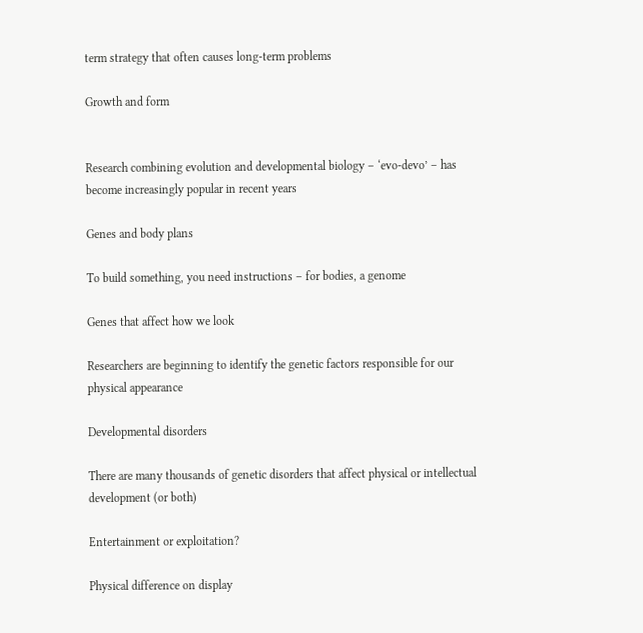term strategy that often causes long-term problems

Growth and form


Research combining evolution and developmental biology – ‘evo-devo’ – has become increasingly popular in recent years

Genes and body plans

To build something, you need instructions – for bodies, a genome

Genes that affect how we look

Researchers are beginning to identify the genetic factors responsible for our physical appearance

Developmental disorders

There are many thousands of genetic disorders that affect physical or intellectual development (or both)

Entertainment or exploitation?

Physical difference on display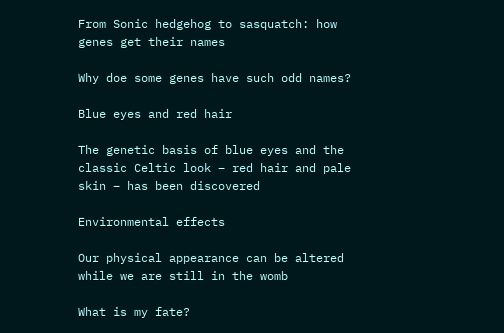From Sonic hedgehog to sasquatch: how genes get their names

Why doe some genes have such odd names?

Blue eyes and red hair

The genetic basis of blue eyes and the classic Celtic look – red hair and pale skin – has been discovered

Environmental effects

Our physical appearance can be altered while we are still in the womb

What is my fate?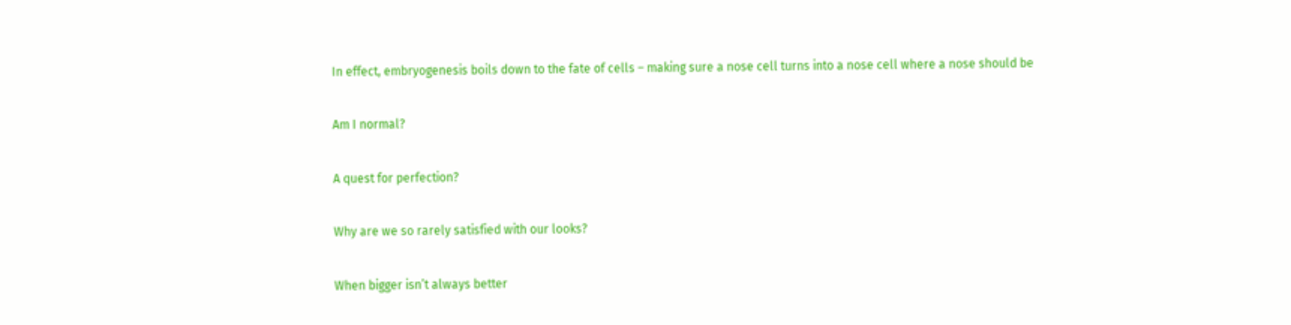In effect, embryogenesis boils down to the fate of cells – making sure a nose cell turns into a nose cell where a nose should be

Am I normal?

A quest for perfection?

Why are we so rarely satisfied with our looks?

When bigger isn’t always better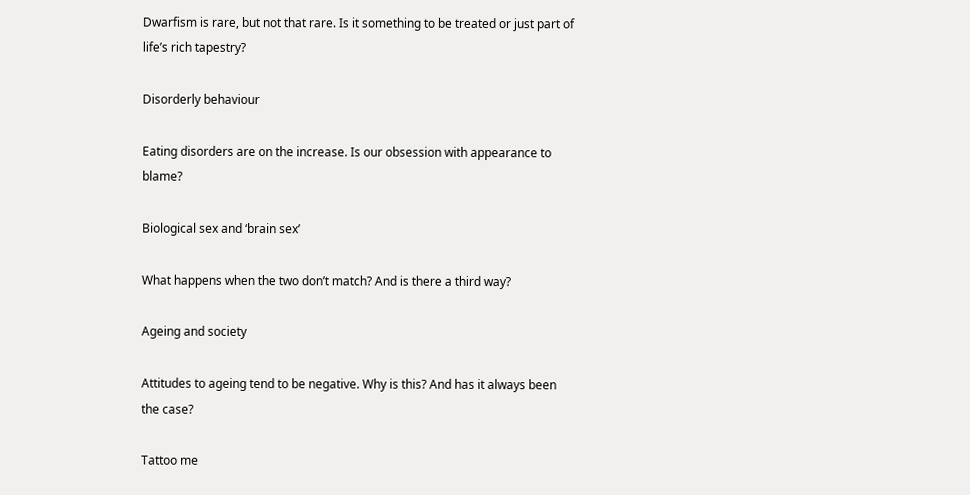Dwarfism is rare, but not that rare. Is it something to be treated or just part of life’s rich tapestry?

Disorderly behaviour

Eating disorders are on the increase. Is our obsession with appearance to blame?

Biological sex and ‘brain sex’

What happens when the two don’t match? And is there a third way?

Ageing and society

Attitudes to ageing tend to be negative. Why is this? And has it always been the case?

Tattoo me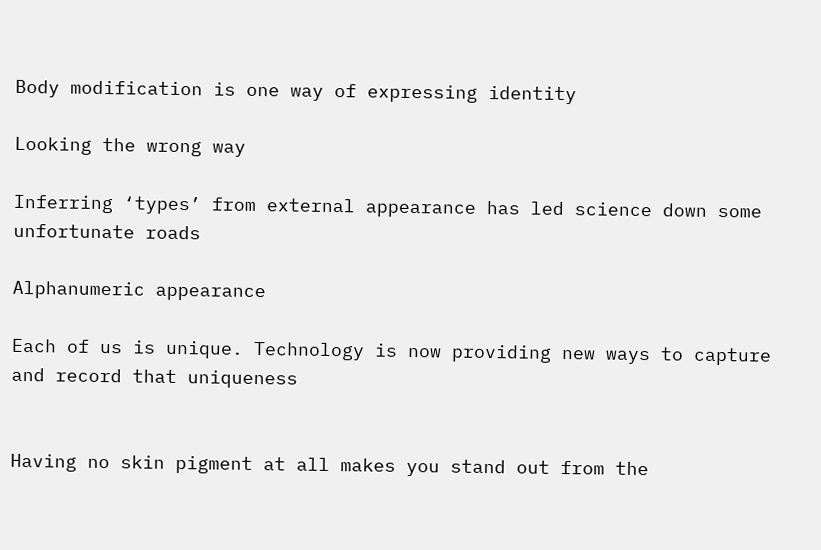Body modification is one way of expressing identity

Looking the wrong way

Inferring ‘types’ from external appearance has led science down some unfortunate roads

Alphanumeric appearance

Each of us is unique. Technology is now providing new ways to capture and record that uniqueness


Having no skin pigment at all makes you stand out from the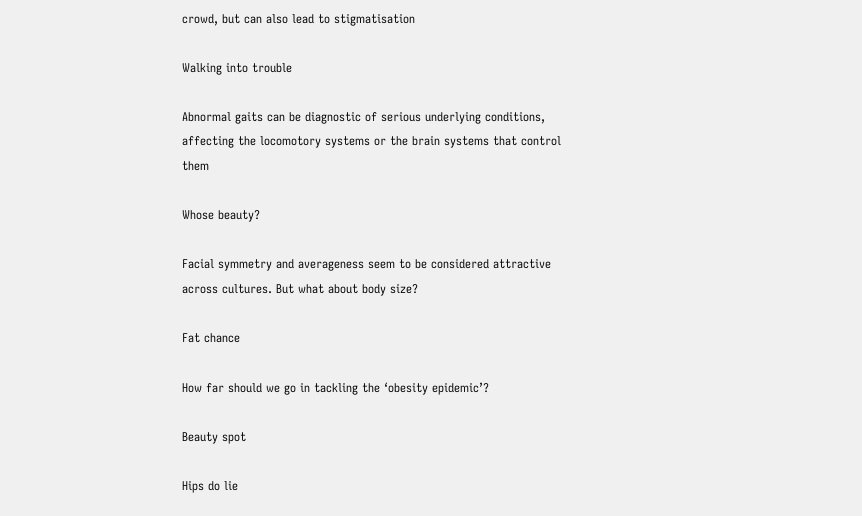crowd, but can also lead to stigmatisation

Walking into trouble

Abnormal gaits can be diagnostic of serious underlying conditions, affecting the locomotory systems or the brain systems that control them

Whose beauty?

Facial symmetry and averageness seem to be considered attractive across cultures. But what about body size?

Fat chance

How far should we go in tackling the ‘obesity epidemic’?

Beauty spot

Hips do lie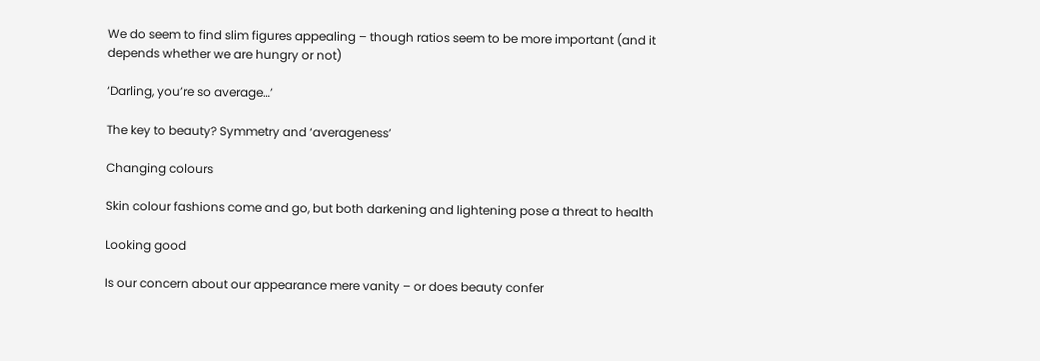We do seem to find slim figures appealing – though ratios seem to be more important (and it depends whether we are hungry or not)

‘Darling, you’re so average…’

The key to beauty? Symmetry and ‘averageness’

Changing colours

Skin colour fashions come and go, but both darkening and lightening pose a threat to health

Looking good

Is our concern about our appearance mere vanity – or does beauty confer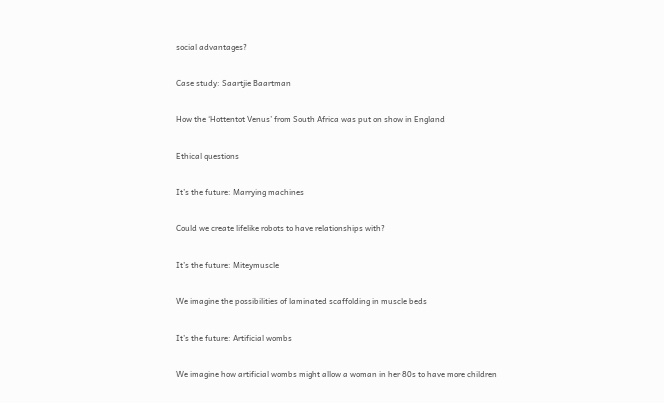social advantages?

Case study: Saartjie Baartman

How the ‘Hottentot Venus’ from South Africa was put on show in England

Ethical questions

It’s the future: Marrying machines

Could we create lifelike robots to have relationships with?

It’s the future: Miteymuscle

We imagine the possibilities of laminated scaffolding in muscle beds

It’s the future: Artificial wombs

We imagine how artificial wombs might allow a woman in her 80s to have more children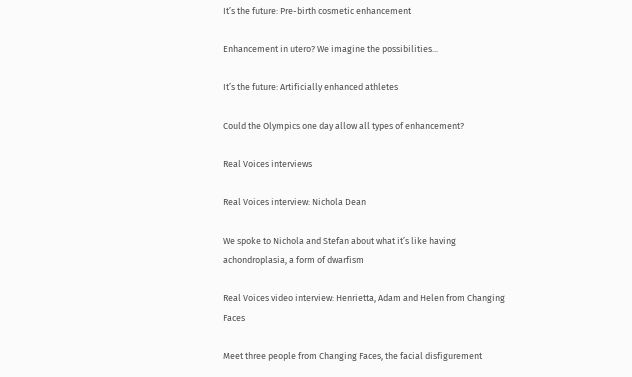It’s the future: Pre-birth cosmetic enhancement

Enhancement in utero? We imagine the possibilities...

It’s the future: Artificially enhanced athletes

Could the Olympics one day allow all types of enhancement?

Real Voices interviews

Real Voices interview: Nichola Dean

We spoke to Nichola and Stefan about what it’s like having achondroplasia, a form of dwarfism

Real Voices video interview: Henrietta, Adam and Helen from Changing Faces

Meet three people from Changing Faces, the facial disfigurement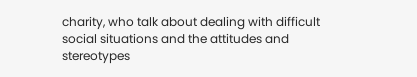charity, who talk about dealing with difficult social situations and the attitudes and stereotypes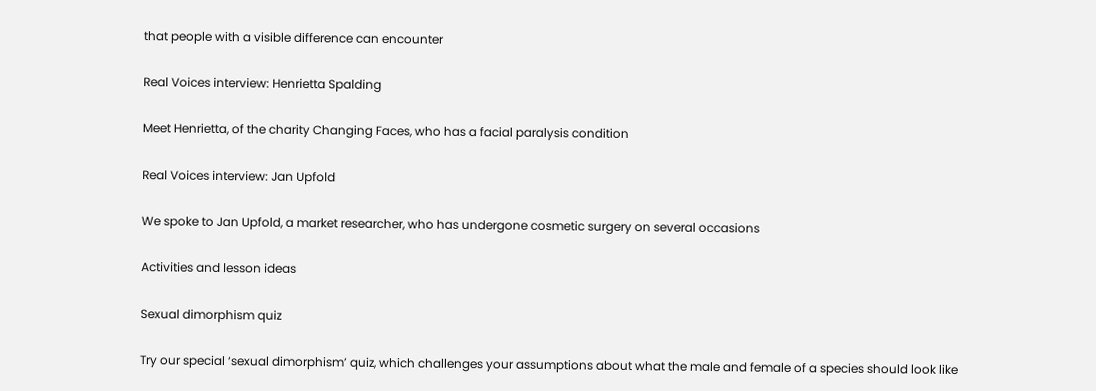that people with a visible difference can encounter

Real Voices interview: Henrietta Spalding

Meet Henrietta, of the charity Changing Faces, who has a facial paralysis condition

Real Voices interview: Jan Upfold

We spoke to Jan Upfold, a market researcher, who has undergone cosmetic surgery on several occasions

Activities and lesson ideas

Sexual dimorphism quiz

Try our special ‘sexual dimorphism’ quiz, which challenges your assumptions about what the male and female of a species should look like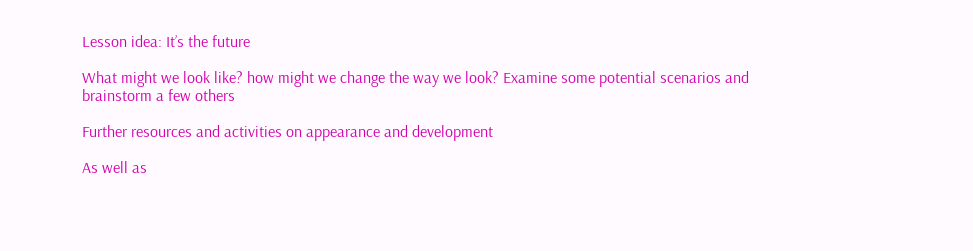Lesson idea: It’s the future

What might we look like? how might we change the way we look? Examine some potential scenarios and brainstorm a few others

Further resources and activities on appearance and development

As well as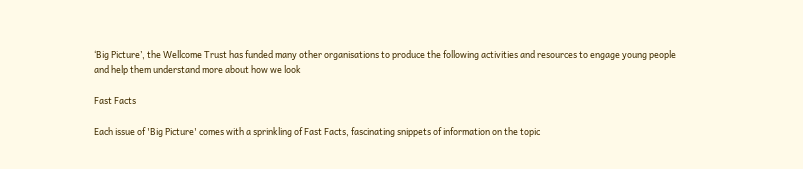‘Big Picture’, the Wellcome Trust has funded many other organisations to produce the following activities and resources to engage young people and help them understand more about how we look

Fast Facts

Each issue of 'Big Picture' comes with a sprinkling of Fast Facts, fascinating snippets of information on the topic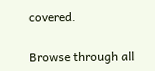covered.

Browse through all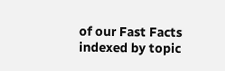of our Fast Facts indexed by topic